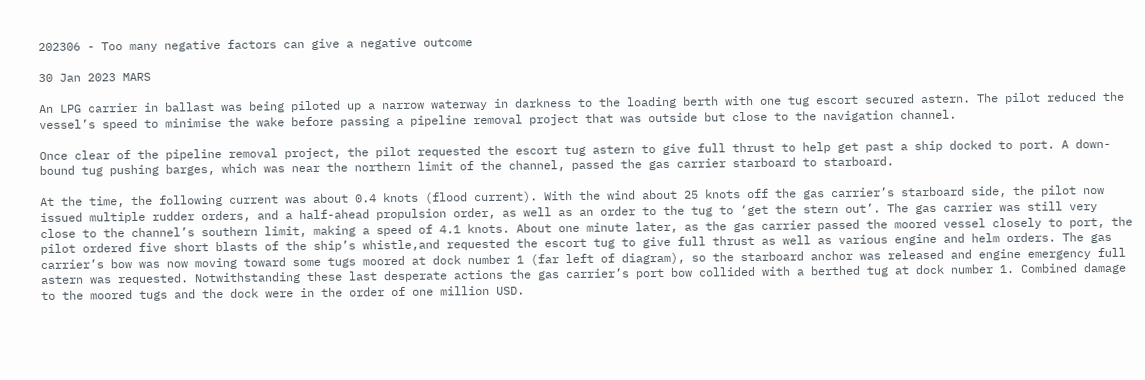202306 - Too many negative factors can give a negative outcome

30 Jan 2023 MARS

An LPG carrier in ballast was being piloted up a narrow waterway in darkness to the loading berth with one tug escort secured astern. The pilot reduced the vessel’s speed to minimise the wake before passing a pipeline removal project that was outside but close to the navigation channel.

Once clear of the pipeline removal project, the pilot requested the escort tug astern to give full thrust to help get past a ship docked to port. A down-bound tug pushing barges, which was near the northern limit of the channel, passed the gas carrier starboard to starboard.

At the time, the following current was about 0.4 knots (flood current). With the wind about 25 knots off the gas carrier’s starboard side, the pilot now issued multiple rudder orders, and a half-ahead propulsion order, as well as an order to the tug to ‘get the stern out’. The gas carrier was still very close to the channel’s southern limit, making a speed of 4.1 knots. About one minute later, as the gas carrier passed the moored vessel closely to port, the pilot ordered five short blasts of the ship’s whistle,and requested the escort tug to give full thrust as well as various engine and helm orders. The gas carrier’s bow was now moving toward some tugs moored at dock number 1 (far left of diagram), so the starboard anchor was released and engine emergency full astern was requested. Notwithstanding these last desperate actions the gas carrier’s port bow collided with a berthed tug at dock number 1. Combined damage to the moored tugs and the dock were in the order of one million USD.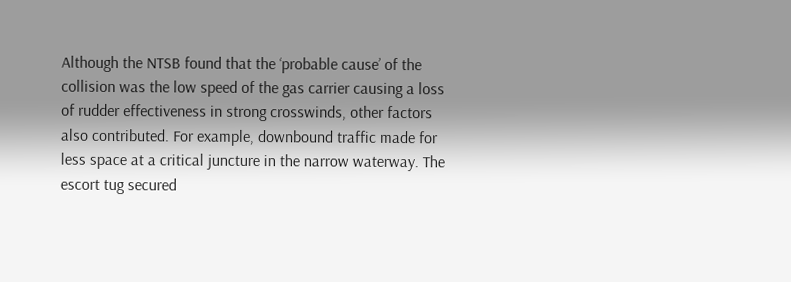Although the NTSB found that the ‘probable cause’ of the collision was the low speed of the gas carrier causing a loss of rudder effectiveness in strong crosswinds, other factors also contributed. For example, downbound traffic made for less space at a critical juncture in the narrow waterway. The escort tug secured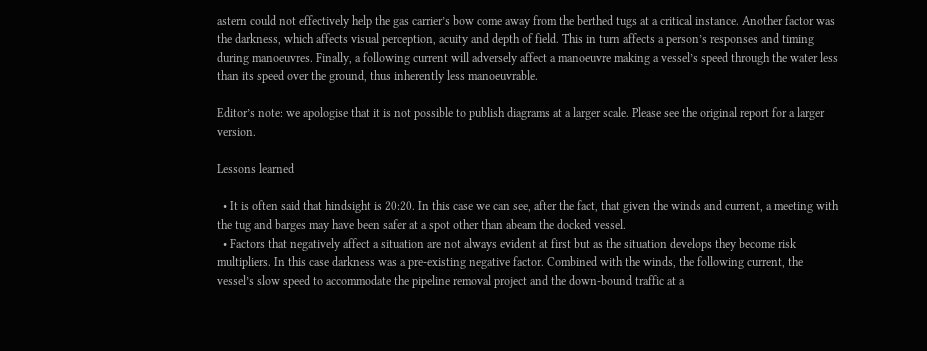astern could not effectively help the gas carrier’s bow come away from the berthed tugs at a critical instance. Another factor was the darkness, which affects visual perception, acuity and depth of field. This in turn affects a person’s responses and timing during manoeuvres. Finally, a following current will adversely affect a manoeuvre making a vessel’s speed through the water less than its speed over the ground, thus inherently less manoeuvrable.

Editor’s note: we apologise that it is not possible to publish diagrams at a larger scale. Please see the original report for a larger version.

Lessons learned

  • It is often said that hindsight is 20:20. In this case we can see, after the fact, that given the winds and current, a meeting with the tug and barges may have been safer at a spot other than abeam the docked vessel.
  • Factors that negatively affect a situation are not always evident at first but as the situation develops they become risk multipliers. In this case darkness was a pre-existing negative factor. Combined with the winds, the following current, the vessel’s slow speed to accommodate the pipeline removal project and the down-bound traffic at a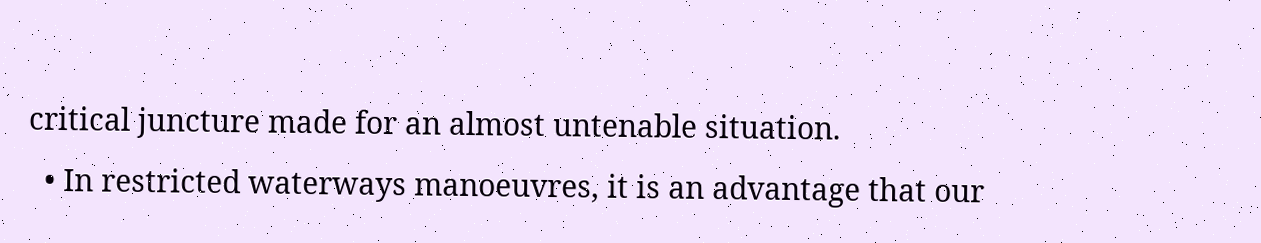critical juncture made for an almost untenable situation.
  • In restricted waterways manoeuvres, it is an advantage that our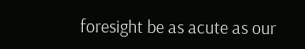foresight be as acute as our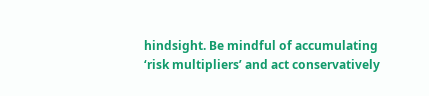hindsight. Be mindful of accumulating ‘risk multipliers’ and act conservatively